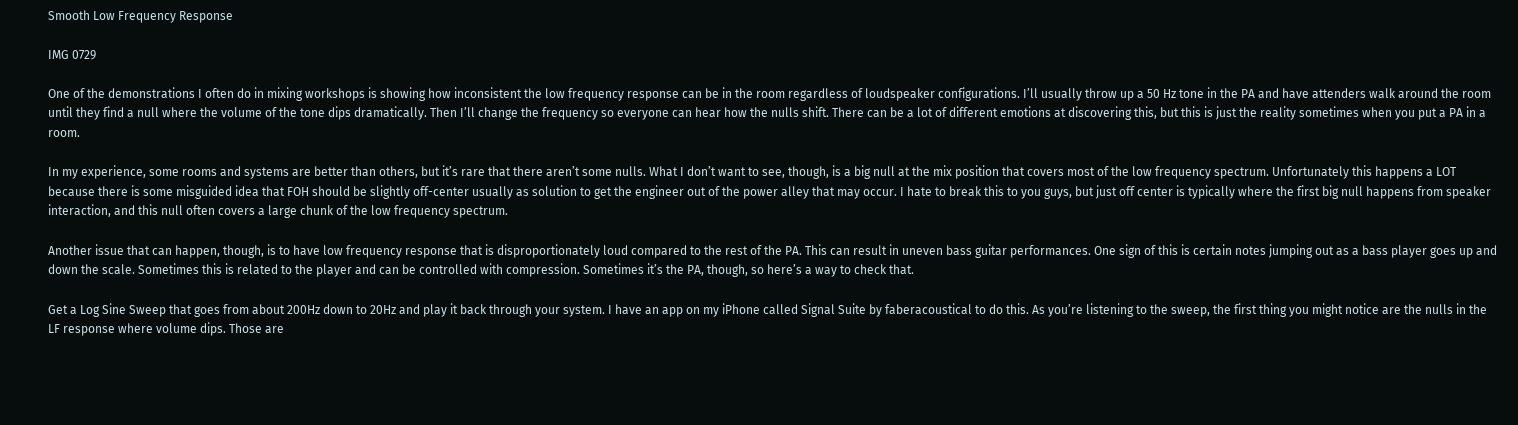Smooth Low Frequency Response

IMG 0729

One of the demonstrations I often do in mixing workshops is showing how inconsistent the low frequency response can be in the room regardless of loudspeaker configurations. I’ll usually throw up a 50 Hz tone in the PA and have attenders walk around the room until they find a null where the volume of the tone dips dramatically. Then I’ll change the frequency so everyone can hear how the nulls shift. There can be a lot of different emotions at discovering this, but this is just the reality sometimes when you put a PA in a room.

In my experience, some rooms and systems are better than others, but it’s rare that there aren’t some nulls. What I don’t want to see, though, is a big null at the mix position that covers most of the low frequency spectrum. Unfortunately this happens a LOT because there is some misguided idea that FOH should be slightly off-center usually as solution to get the engineer out of the power alley that may occur. I hate to break this to you guys, but just off center is typically where the first big null happens from speaker interaction, and this null often covers a large chunk of the low frequency spectrum.

Another issue that can happen, though, is to have low frequency response that is disproportionately loud compared to the rest of the PA. This can result in uneven bass guitar performances. One sign of this is certain notes jumping out as a bass player goes up and down the scale. Sometimes this is related to the player and can be controlled with compression. Sometimes it’s the PA, though, so here’s a way to check that.

Get a Log Sine Sweep that goes from about 200Hz down to 20Hz and play it back through your system. I have an app on my iPhone called Signal Suite by faberacoustical to do this. As you’re listening to the sweep, the first thing you might notice are the nulls in the LF response where volume dips. Those are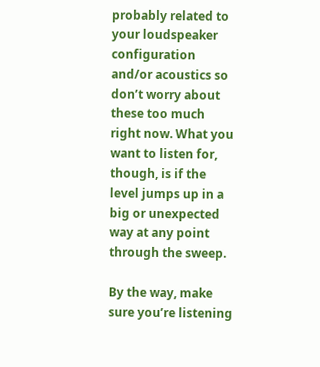probably related to your loudspeaker configuration and/or acoustics so don’t worry about these too much right now. What you want to listen for, though, is if the level jumps up in a big or unexpected way at any point through the sweep.

By the way, make sure you’re listening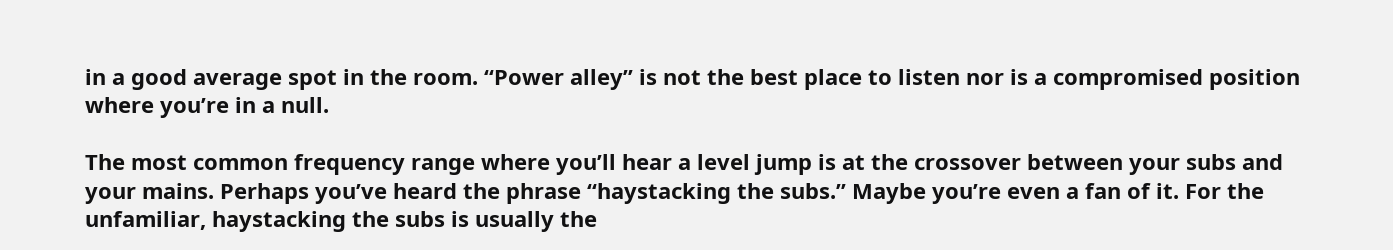in a good average spot in the room. “Power alley” is not the best place to listen nor is a compromised position where you’re in a null.

The most common frequency range where you’ll hear a level jump is at the crossover between your subs and your mains. Perhaps you’ve heard the phrase “haystacking the subs.” Maybe you’re even a fan of it. For the unfamiliar, haystacking the subs is usually the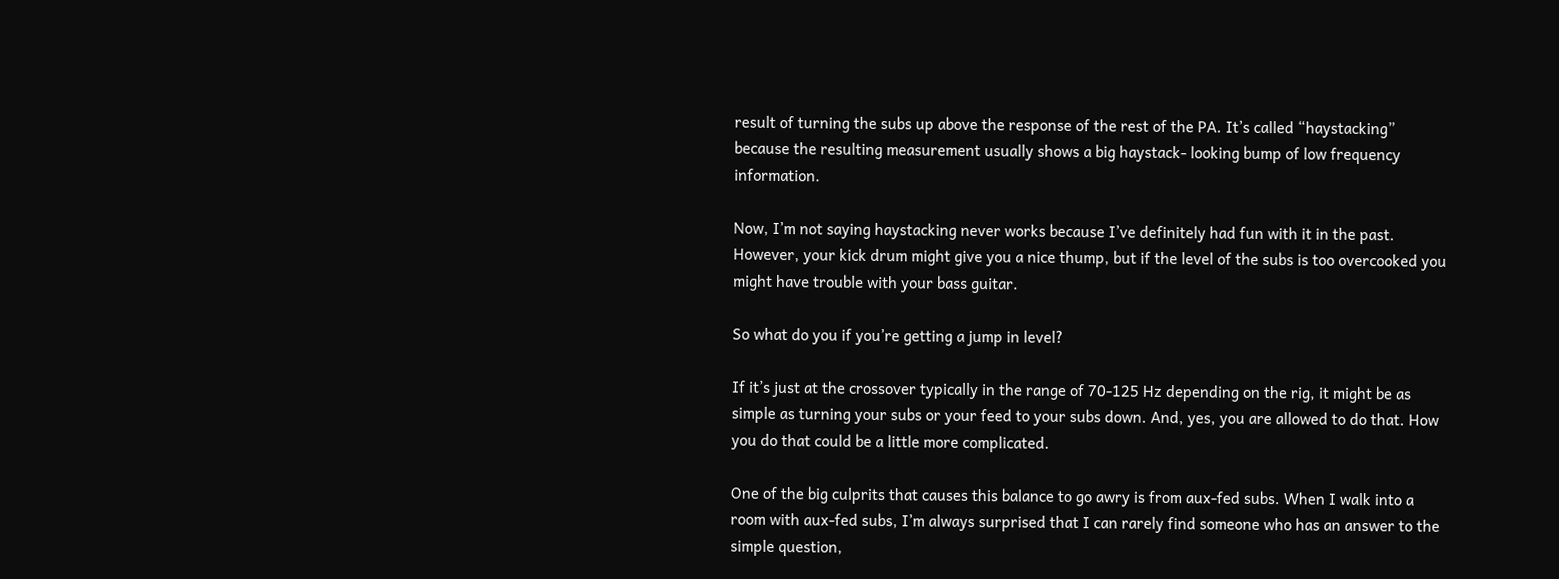result of turning the subs up above the response of the rest of the PA. It’s called “haystacking” because the resulting measurement usually shows a big haystack- looking bump of low frequency information.

Now, I’m not saying haystacking never works because I’ve definitely had fun with it in the past. However, your kick drum might give you a nice thump, but if the level of the subs is too overcooked you might have trouble with your bass guitar.

So what do you if you’re getting a jump in level?

If it’s just at the crossover typically in the range of 70-125 Hz depending on the rig, it might be as simple as turning your subs or your feed to your subs down. And, yes, you are allowed to do that. How you do that could be a little more complicated.

One of the big culprits that causes this balance to go awry is from aux-fed subs. When I walk into a room with aux-fed subs, I’m always surprised that I can rarely find someone who has an answer to the simple question,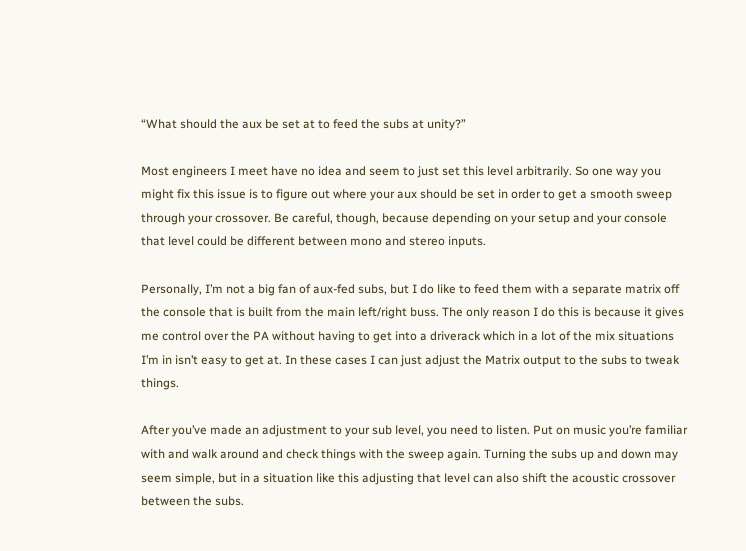“What should the aux be set at to feed the subs at unity?”

Most engineers I meet have no idea and seem to just set this level arbitrarily. So one way you might fix this issue is to figure out where your aux should be set in order to get a smooth sweep through your crossover. Be careful, though, because depending on your setup and your console that level could be different between mono and stereo inputs.

Personally, I’m not a big fan of aux-fed subs, but I do like to feed them with a separate matrix off the console that is built from the main left/right buss. The only reason I do this is because it gives me control over the PA without having to get into a driverack which in a lot of the mix situations I’m in isn’t easy to get at. In these cases I can just adjust the Matrix output to the subs to tweak things.

After you’ve made an adjustment to your sub level, you need to listen. Put on music you’re familiar with and walk around and check things with the sweep again. Turning the subs up and down may seem simple, but in a situation like this adjusting that level can also shift the acoustic crossover between the subs.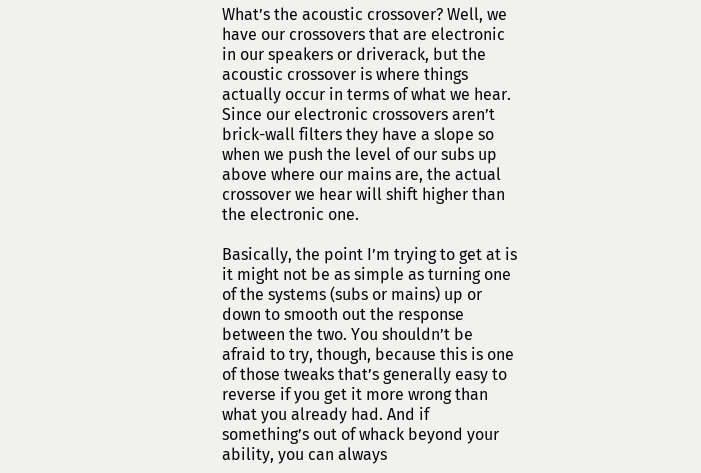What’s the acoustic crossover? Well, we have our crossovers that are electronic in our speakers or driverack, but the acoustic crossover is where things actually occur in terms of what we hear. Since our electronic crossovers aren’t brick-wall filters they have a slope so when we push the level of our subs up above where our mains are, the actual crossover we hear will shift higher than the electronic one.

Basically, the point I’m trying to get at is it might not be as simple as turning one of the systems (subs or mains) up or down to smooth out the response between the two. You shouldn’t be afraid to try, though, because this is one of those tweaks that’s generally easy to reverse if you get it more wrong than what you already had. And if something’s out of whack beyond your ability, you can always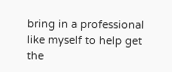bring in a professional like myself to help get the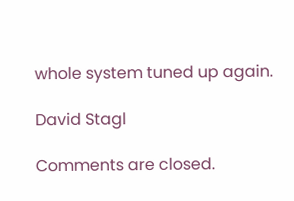whole system tuned up again.

David Stagl

Comments are closed.